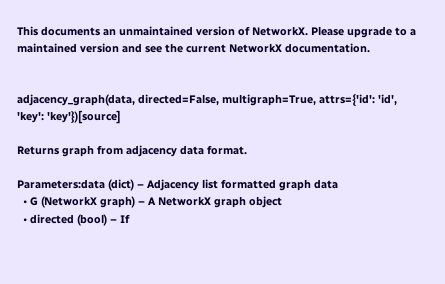This documents an unmaintained version of NetworkX. Please upgrade to a maintained version and see the current NetworkX documentation.


adjacency_graph(data, directed=False, multigraph=True, attrs={'id': 'id', 'key': 'key'})[source]

Returns graph from adjacency data format.

Parameters:data (dict) – Adjacency list formatted graph data
  • G (NetworkX graph) – A NetworkX graph object
  • directed (bool) – If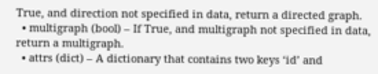True, and direction not specified in data, return a directed graph.
  • multigraph (bool) – If True, and multigraph not specified in data, return a multigraph.
  • attrs (dict) – A dictionary that contains two keys ‘id’ and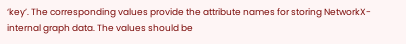‘key’. The corresponding values provide the attribute names for storing NetworkX-internal graph data. The values should be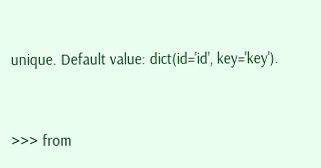unique. Default value: dict(id='id', key='key').


>>> from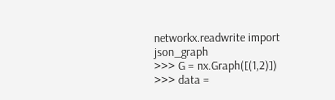networkx.readwrite import json_graph
>>> G = nx.Graph([(1,2)])
>>> data =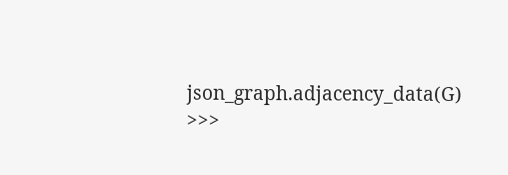json_graph.adjacency_data(G)
>>>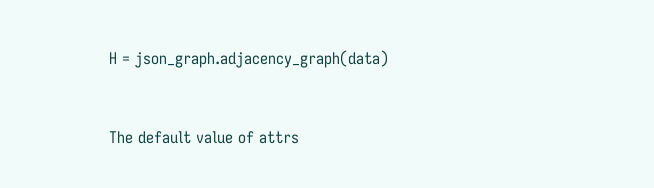H = json_graph.adjacency_graph(data)


The default value of attrs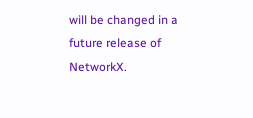will be changed in a future release of NetworkX.